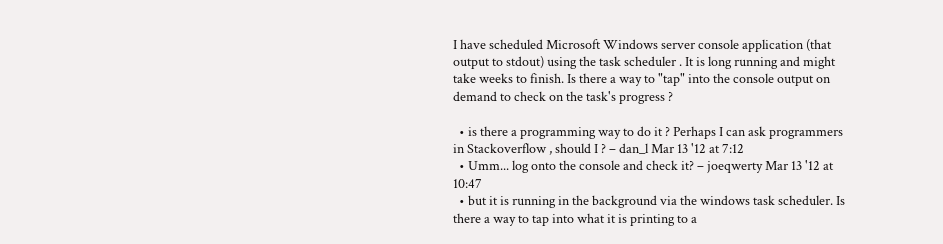I have scheduled Microsoft Windows server console application (that output to stdout) using the task scheduler . It is long running and might take weeks to finish. Is there a way to "tap" into the console output on demand to check on the task's progress ?

  • is there a programming way to do it ? Perhaps I can ask programmers in Stackoverflow , should I ? – dan_l Mar 13 '12 at 7:12
  • Umm... log onto the console and check it? – joeqwerty Mar 13 '12 at 10:47
  • but it is running in the background via the windows task scheduler. Is there a way to tap into what it is printing to a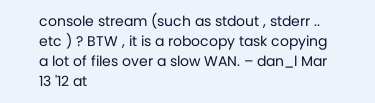console stream (such as stdout , stderr .. etc ) ? BTW , it is a robocopy task copying a lot of files over a slow WAN. – dan_l Mar 13 '12 at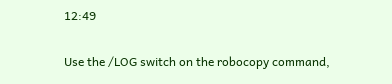12:49

Use the /LOG switch on the robocopy command,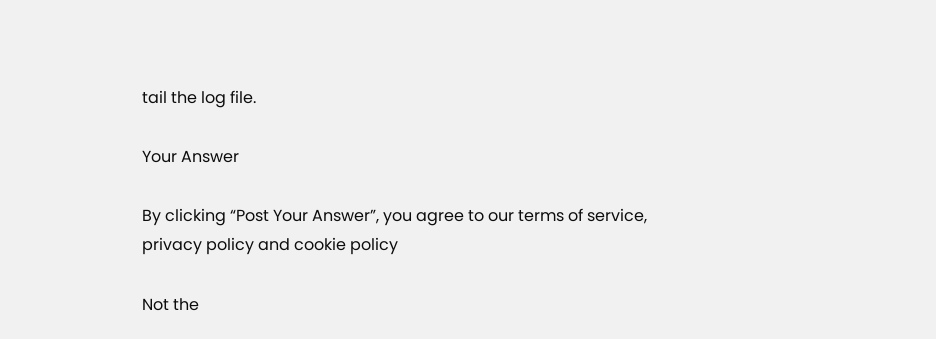tail the log file.

Your Answer

By clicking “Post Your Answer”, you agree to our terms of service, privacy policy and cookie policy

Not the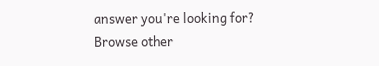answer you're looking for? Browse other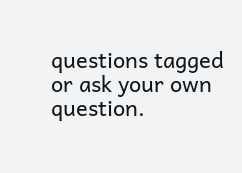questions tagged or ask your own question.